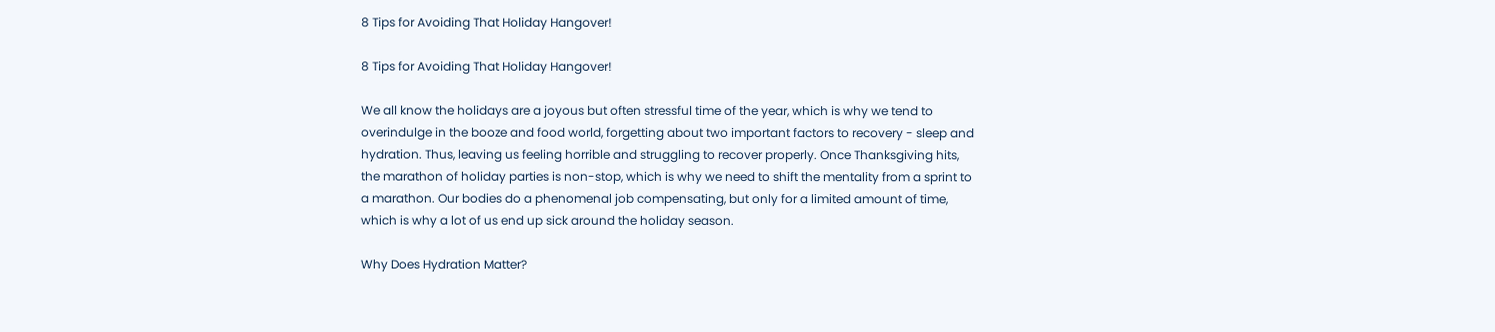8 Tips for Avoiding That Holiday Hangover!

8 Tips for Avoiding That Holiday Hangover!

We all know the holidays are a joyous but often stressful time of the year, which is why we tend to overindulge in the booze and food world, forgetting about two important factors to recovery - sleep and hydration. Thus, leaving us feeling horrible and struggling to recover properly. Once Thanksgiving hits, the marathon of holiday parties is non-stop, which is why we need to shift the mentality from a sprint to a marathon. Our bodies do a phenomenal job compensating, but only for a limited amount of time, which is why a lot of us end up sick around the holiday season.

Why Does Hydration Matter?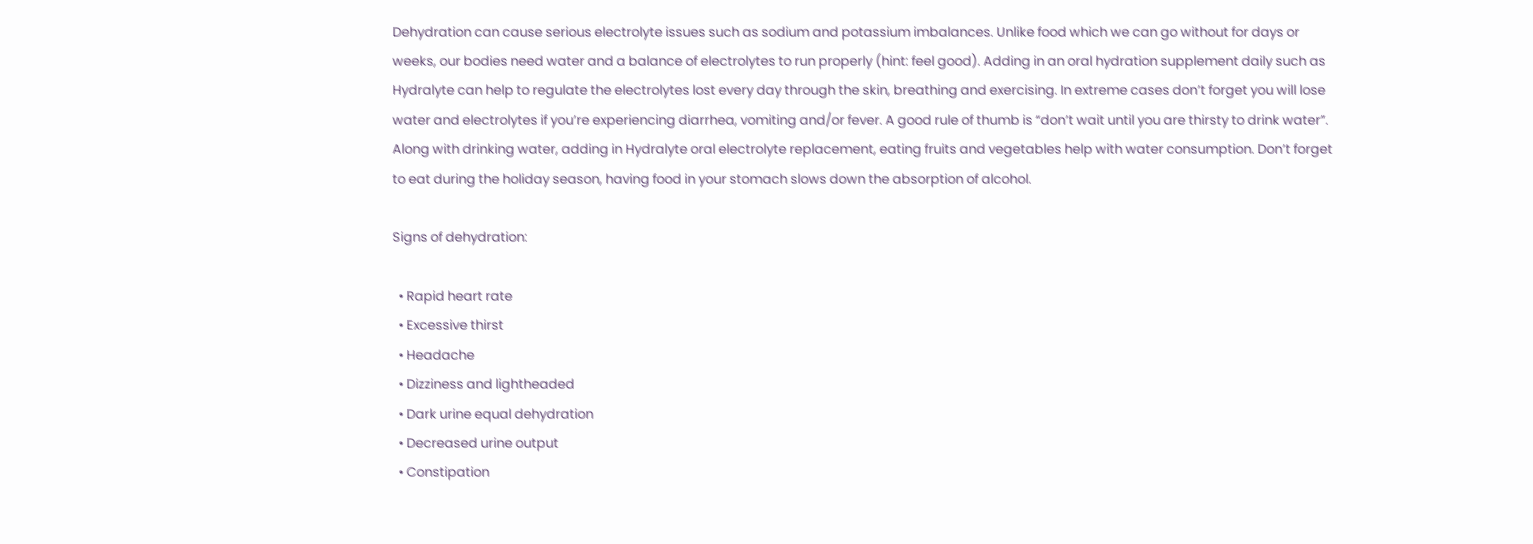Dehydration can cause serious electrolyte issues such as sodium and potassium imbalances. Unlike food which we can go without for days or weeks, our bodies need water and a balance of electrolytes to run properly (hint: feel good). Adding in an oral hydration supplement daily such as Hydralyte can help to regulate the electrolytes lost every day through the skin, breathing and exercising. In extreme cases don’t forget you will lose water and electrolytes if you’re experiencing diarrhea, vomiting and/or fever. A good rule of thumb is “don’t wait until you are thirsty to drink water”. Along with drinking water, adding in Hydralyte oral electrolyte replacement, eating fruits and vegetables help with water consumption. Don’t forget to eat during the holiday season, having food in your stomach slows down the absorption of alcohol.

Signs of dehydration:

  • Rapid heart rate
  • Excessive thirst
  • Headache
  • Dizziness and lightheaded
  • Dark urine equal dehydration
  • Decreased urine output
  • Constipation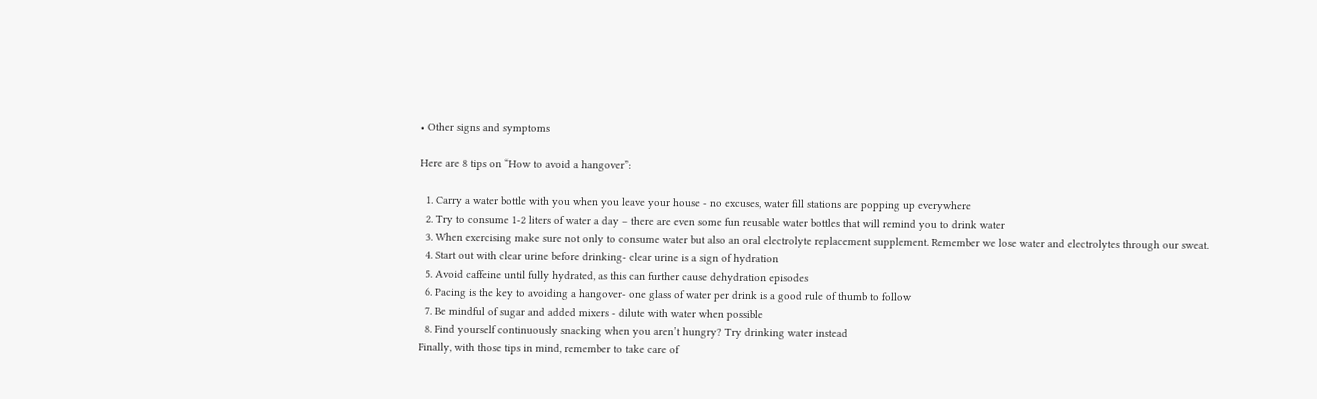• Other signs and symptoms

Here are 8 tips on “How to avoid a hangover”:

  1. Carry a water bottle with you when you leave your house - no excuses, water fill stations are popping up everywhere
  2. Try to consume 1-2 liters of water a day – there are even some fun reusable water bottles that will remind you to drink water
  3. When exercising make sure not only to consume water but also an oral electrolyte replacement supplement. Remember we lose water and electrolytes through our sweat.
  4. Start out with clear urine before drinking- clear urine is a sign of hydration
  5. Avoid caffeine until fully hydrated, as this can further cause dehydration episodes
  6. Pacing is the key to avoiding a hangover- one glass of water per drink is a good rule of thumb to follow
  7. Be mindful of sugar and added mixers - dilute with water when possible
  8. Find yourself continuously snacking when you aren’t hungry? Try drinking water instead
Finally, with those tips in mind, remember to take care of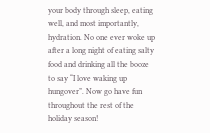your body through sleep, eating well, and most importantly, hydration. No one ever woke up after a long night of eating salty food and drinking all the booze to say “I love waking up hungover”. Now go have fun throughout the rest of the holiday season!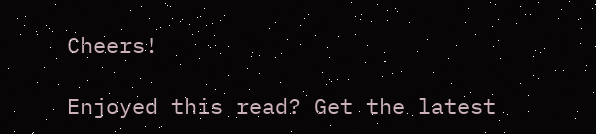Cheers!

Enjoyed this read? Get the latest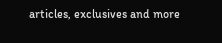articles, exclusives and more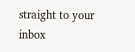straight to your inbox